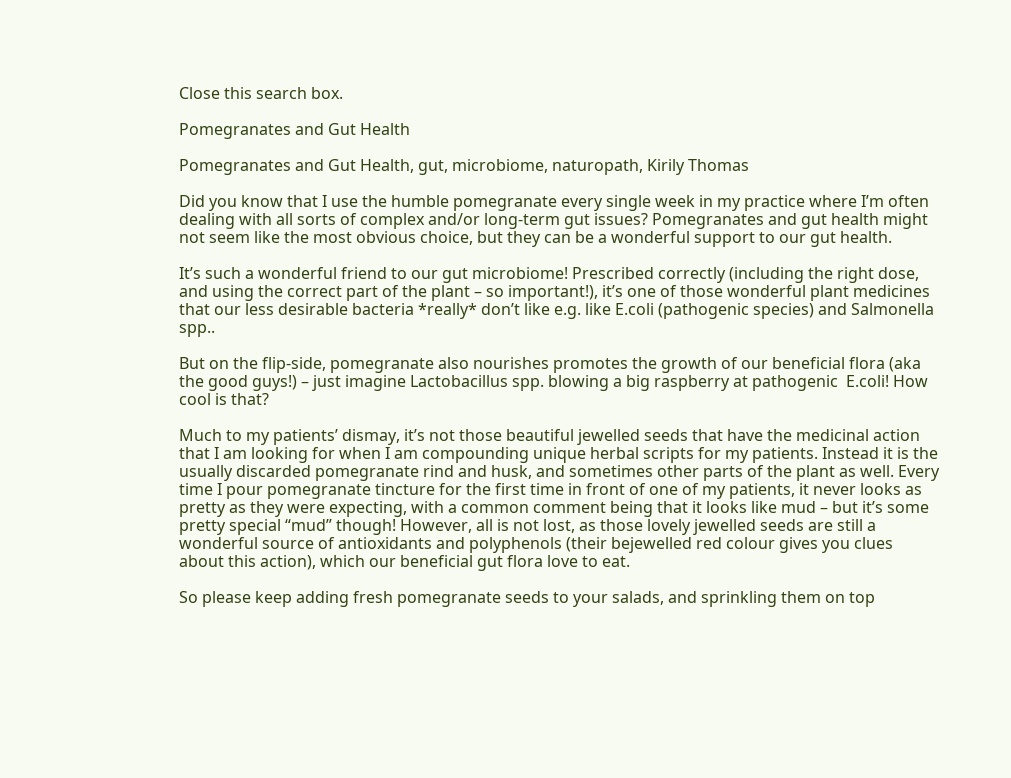Close this search box.

Pomegranates and Gut Health

Pomegranates and Gut Health, gut, microbiome, naturopath, Kirily Thomas

Did you know that I use the humble pomegranate every single week in my practice where I’m often dealing with all sorts of complex and/or long-term gut issues? Pomegranates and gut health might not seem like the most obvious choice, but they can be a wonderful support to our gut health.

It’s such a wonderful friend to our gut microbiome! Prescribed correctly (including the right dose, and using the correct part of the plant – so important!), it’s one of those wonderful plant medicines that our less desirable bacteria *really* don’t like e.g. like E.coli (pathogenic species) and Salmonella spp..

But on the flip-side, pomegranate also nourishes promotes the growth of our beneficial flora (aka the good guys!) – just imagine Lactobacillus spp. blowing a big raspberry at pathogenic  E.coli! How cool is that?

Much to my patients’ dismay, it’s not those beautiful jewelled seeds that have the medicinal action that I am looking for when I am compounding unique herbal scripts for my patients. Instead it is the usually discarded pomegranate rind and husk, and sometimes other parts of the plant as well. Every time I pour pomegranate tincture for the first time in front of one of my patients, it never looks as pretty as they were expecting, with a common comment being that it looks like mud – but it’s some pretty special “mud” though! However, all is not lost, as those lovely jewelled seeds are still a wonderful source of antioxidants and polyphenols (their bejewelled red colour gives you clues about this action), which our beneficial gut flora love to eat.

So please keep adding fresh pomegranate seeds to your salads, and sprinkling them on top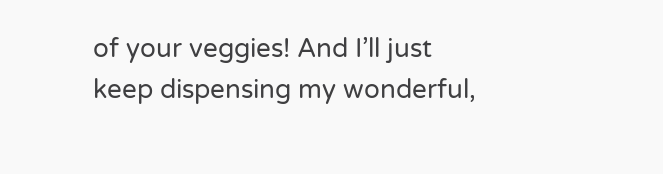of your veggies! And I’ll just keep dispensing my wonderful,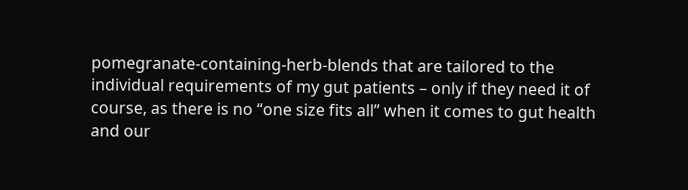pomegranate-containing-herb-blends that are tailored to the individual requirements of my gut patients – only if they need it of course, as there is no “one size fits all” when it comes to gut health and our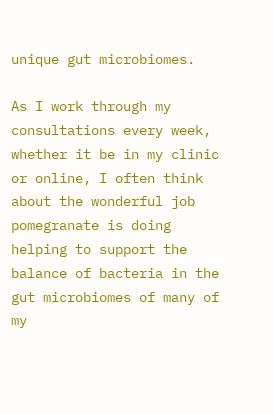unique gut microbiomes.

As I work through my consultations every week, whether it be in my clinic or online, I often think about the wonderful job pomegranate is doing helping to support the balance of bacteria in the gut microbiomes of many of my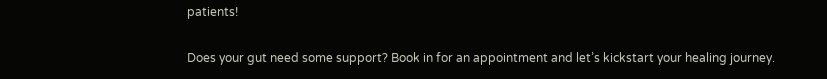patients!

Does your gut need some support? Book in for an appointment and let’s kickstart your healing journey.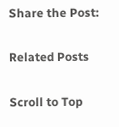Share the Post:

Related Posts

Scroll to Top